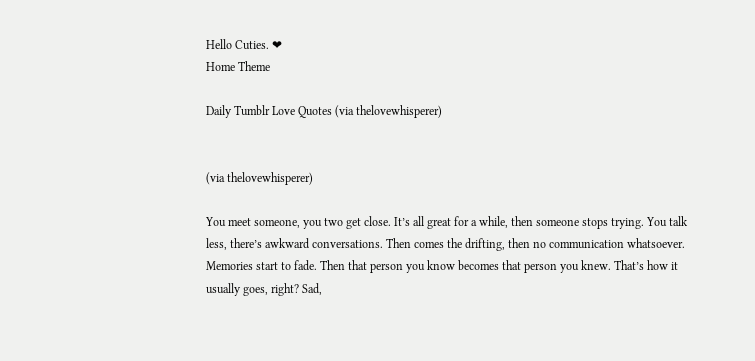Hello Cuties. ❤
Home Theme

Daily Tumblr Love Quotes (via thelovewhisperer)


(via thelovewhisperer)

You meet someone, you two get close. It’s all great for a while, then someone stops trying. You talk less, there’s awkward conversations. Then comes the drifting, then no communication whatsoever. Memories start to fade. Then that person you know becomes that person you knew. That’s how it usually goes, right? Sad,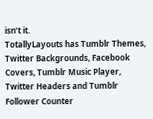isn’t it.
TotallyLayouts has Tumblr Themes, Twitter Backgrounds, Facebook Covers, Tumblr Music Player, Twitter Headers and Tumblr Follower Counter